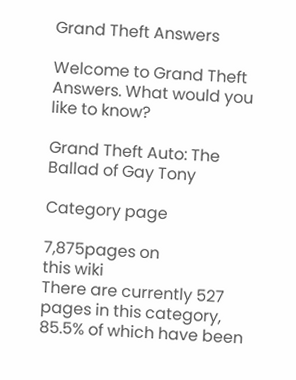Grand Theft Answers

Welcome to Grand Theft Answers. What would you like to know?

Grand Theft Auto: The Ballad of Gay Tony

Category page

7,875pages on
this wiki
There are currently 527 pages in this category, 85.5% of which have been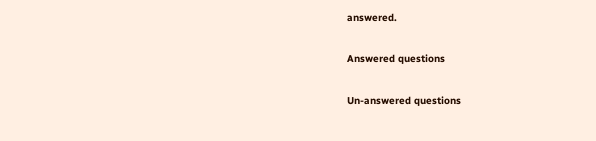answered.

Answered questions

Un-answered questions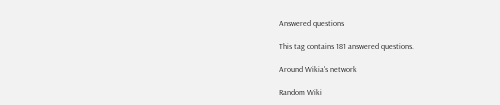Answered questions

This tag contains 181 answered questions.

Around Wikia's network

Random Wiki